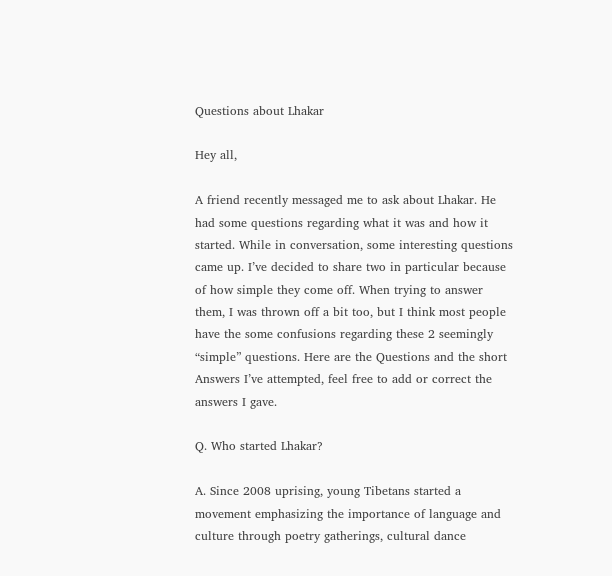Questions about Lhakar

Hey all,

A friend recently messaged me to ask about Lhakar. He had some questions regarding what it was and how it started. While in conversation, some interesting questions came up. I’ve decided to share two in particular because of how simple they come off. When trying to answer them, I was thrown off a bit too, but I think most people have the some confusions regarding these 2 seemingly “simple” questions. Here are the Questions and the short Answers I’ve attempted, feel free to add or correct the answers I gave.

Q. Who started Lhakar?

A. Since 2008 uprising, young Tibetans started a movement emphasizing the importance of language and culture through poetry gatherings, cultural dance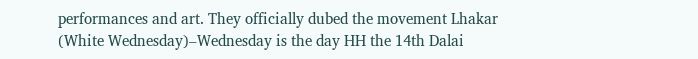performances and art. They officially dubed the movement Lhakar (White Wednesday)–Wednesday is the day HH the 14th Dalai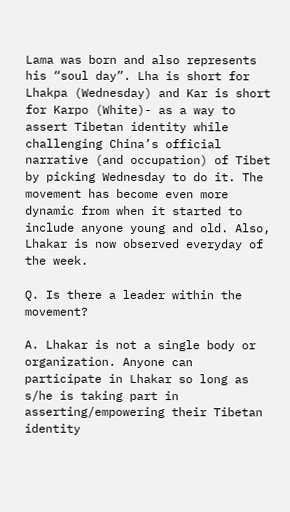Lama was born and also represents his “soul day”. Lha is short for Lhakpa (Wednesday) and Kar is short for Karpo (White)- as a way to assert Tibetan identity while challenging China’s official narrative (and occupation) of Tibet by picking Wednesday to do it. The movement has become even more dynamic from when it started to include anyone young and old. Also, Lhakar is now observed everyday of the week.

Q. Is there a leader within the movement?

A. Lhakar is not a single body or organization. Anyone can participate in Lhakar so long as s/he is taking part in asserting/empowering their Tibetan identity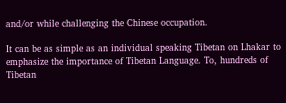and/or while challenging the Chinese occupation.

It can be as simple as an individual speaking Tibetan on Lhakar to emphasize the importance of Tibetan Language. To, hundreds of  Tibetan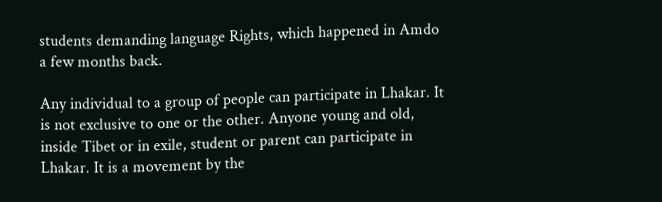students demanding language Rights, which happened in Amdo a few months back.

Any individual to a group of people can participate in Lhakar. It is not exclusive to one or the other. Anyone young and old, inside Tibet or in exile, student or parent can participate in Lhakar. It is a movement by the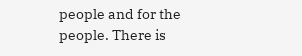people and for the people. There is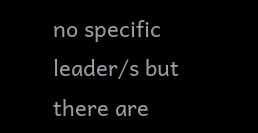no specific leader/s but there are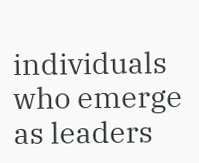individuals who emerge as leaders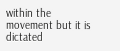within the movement but it is dictated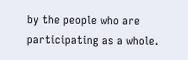by the people who are participating as a whole.